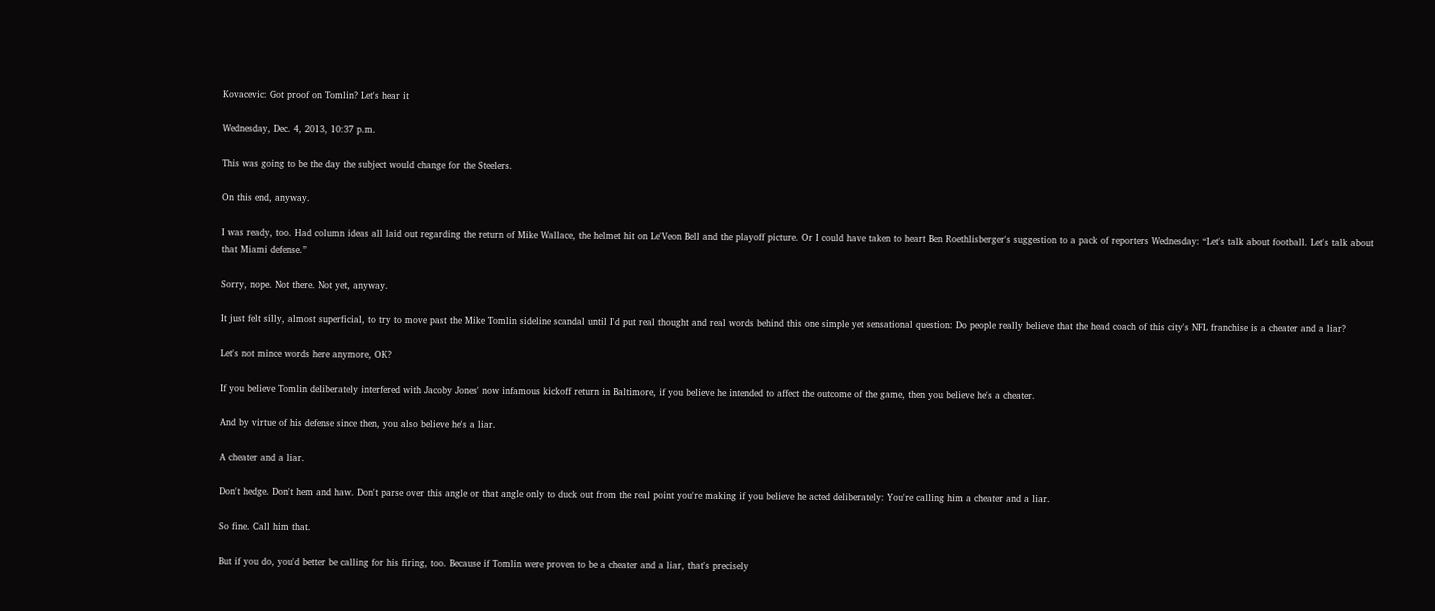Kovacevic: Got proof on Tomlin? Let's hear it

Wednesday, Dec. 4, 2013, 10:37 p.m.

This was going to be the day the subject would change for the Steelers.

On this end, anyway.

I was ready, too. Had column ideas all laid out regarding the return of Mike Wallace, the helmet hit on Le'Veon Bell and the playoff picture. Or I could have taken to heart Ben Roethlisberger's suggestion to a pack of reporters Wednesday: “Let's talk about football. Let's talk about that Miami defense.”

Sorry, nope. Not there. Not yet, anyway.

It just felt silly, almost superficial, to try to move past the Mike Tomlin sideline scandal until I'd put real thought and real words behind this one simple yet sensational question: Do people really believe that the head coach of this city's NFL franchise is a cheater and a liar?

Let's not mince words here anymore, OK?

If you believe Tomlin deliberately interfered with Jacoby Jones' now infamous kickoff return in Baltimore, if you believe he intended to affect the outcome of the game, then you believe he's a cheater.

And by virtue of his defense since then, you also believe he's a liar.

A cheater and a liar.

Don't hedge. Don't hem and haw. Don't parse over this angle or that angle only to duck out from the real point you're making if you believe he acted deliberately: You're calling him a cheater and a liar.

So fine. Call him that.

But if you do, you'd better be calling for his firing, too. Because if Tomlin were proven to be a cheater and a liar, that's precisely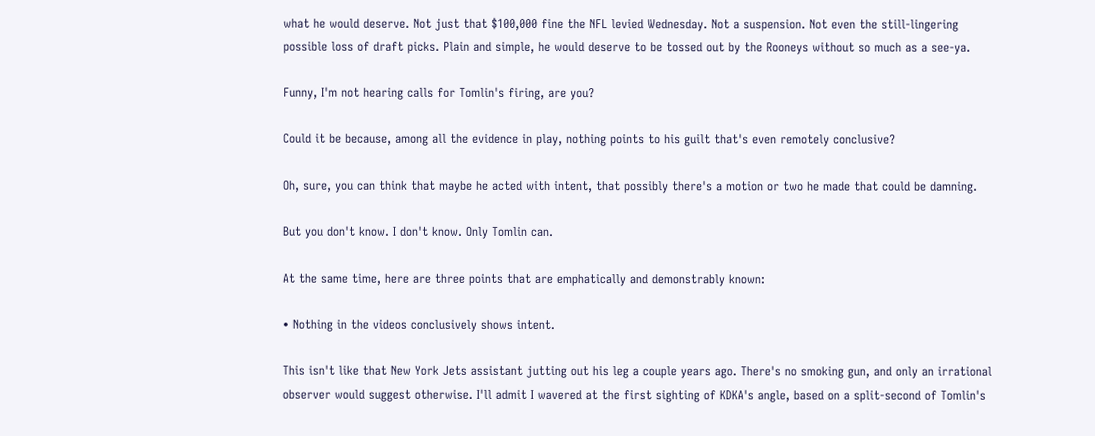what he would deserve. Not just that $100,000 fine the NFL levied Wednesday. Not a suspension. Not even the still-lingering possible loss of draft picks. Plain and simple, he would deserve to be tossed out by the Rooneys without so much as a see-ya.

Funny, I'm not hearing calls for Tomlin's firing, are you?

Could it be because, among all the evidence in play, nothing points to his guilt that's even remotely conclusive?

Oh, sure, you can think that maybe he acted with intent, that possibly there's a motion or two he made that could be damning.

But you don't know. I don't know. Only Tomlin can.

At the same time, here are three points that are emphatically and demonstrably known:

• Nothing in the videos conclusively shows intent.

This isn't like that New York Jets assistant jutting out his leg a couple years ago. There's no smoking gun, and only an irrational observer would suggest otherwise. I'll admit I wavered at the first sighting of KDKA's angle, based on a split-second of Tomlin's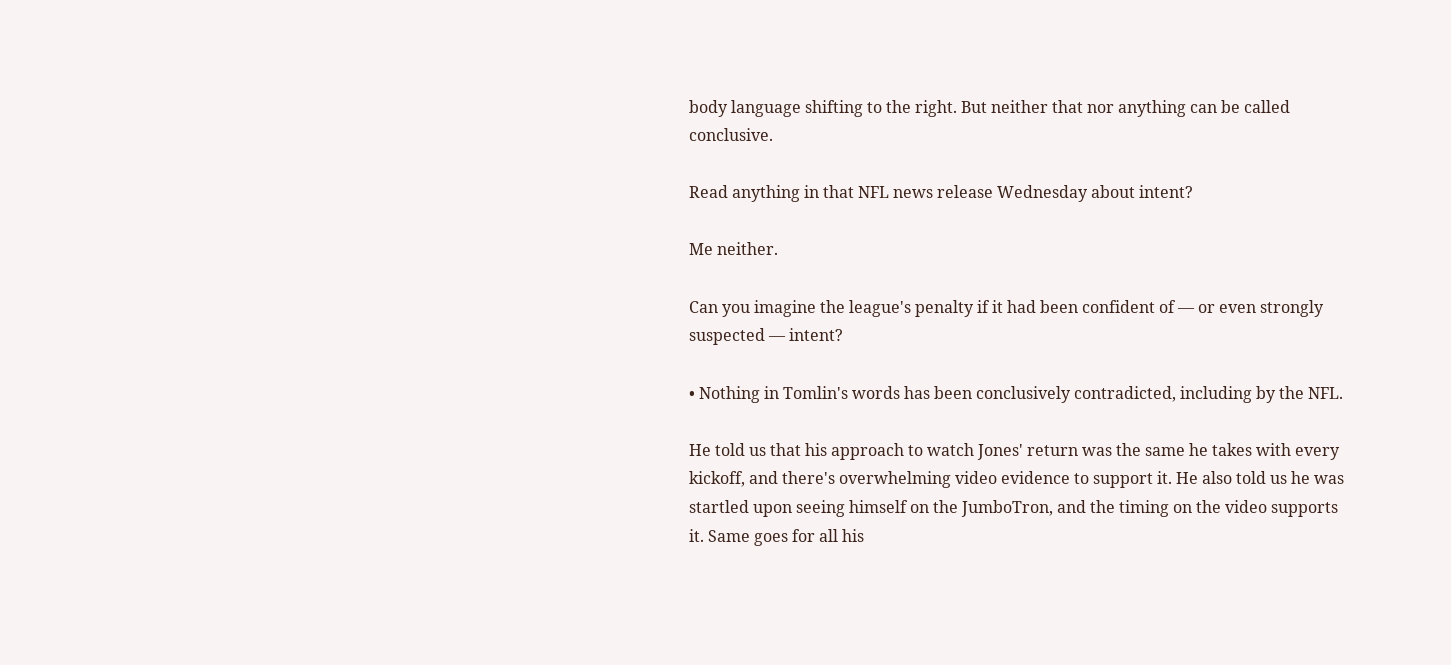body language shifting to the right. But neither that nor anything can be called conclusive.

Read anything in that NFL news release Wednesday about intent?

Me neither.

Can you imagine the league's penalty if it had been confident of — or even strongly suspected — intent?

• Nothing in Tomlin's words has been conclusively contradicted, including by the NFL.

He told us that his approach to watch Jones' return was the same he takes with every kickoff, and there's overwhelming video evidence to support it. He also told us he was startled upon seeing himself on the JumboTron, and the timing on the video supports it. Same goes for all his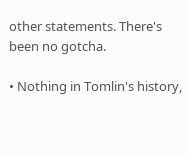other statements. There's been no gotcha.

• Nothing in Tomlin's history,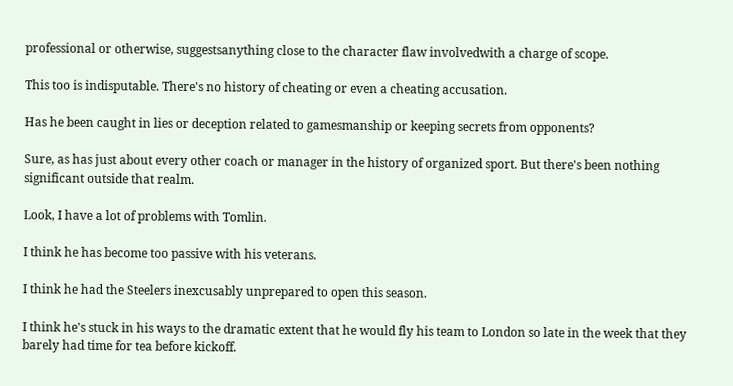professional or otherwise, suggestsanything close to the character flaw involvedwith a charge of scope.

This too is indisputable. There's no history of cheating or even a cheating accusation.

Has he been caught in lies or deception related to gamesmanship or keeping secrets from opponents?

Sure, as has just about every other coach or manager in the history of organized sport. But there's been nothing significant outside that realm.

Look, I have a lot of problems with Tomlin.

I think he has become too passive with his veterans.

I think he had the Steelers inexcusably unprepared to open this season.

I think he's stuck in his ways to the dramatic extent that he would fly his team to London so late in the week that they barely had time for tea before kickoff.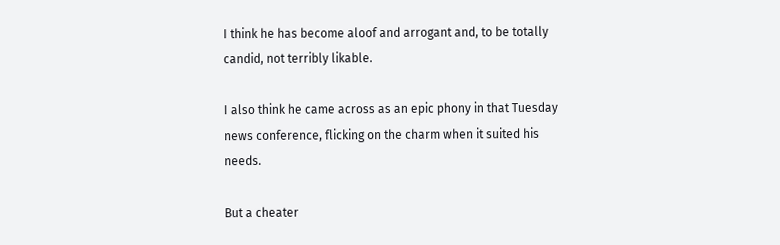I think he has become aloof and arrogant and, to be totally candid, not terribly likable.

I also think he came across as an epic phony in that Tuesday news conference, flicking on the charm when it suited his needs.

But a cheater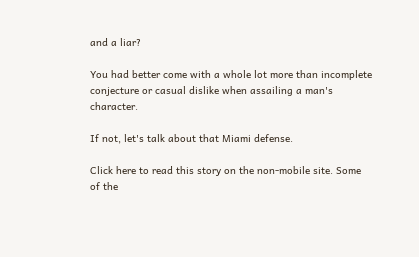and a liar?

You had better come with a whole lot more than incomplete conjecture or casual dislike when assailing a man's character.

If not, let's talk about that Miami defense.

Click here to read this story on the non-mobile site. Some of the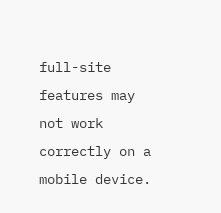full-site features may not work correctly on a mobile device.